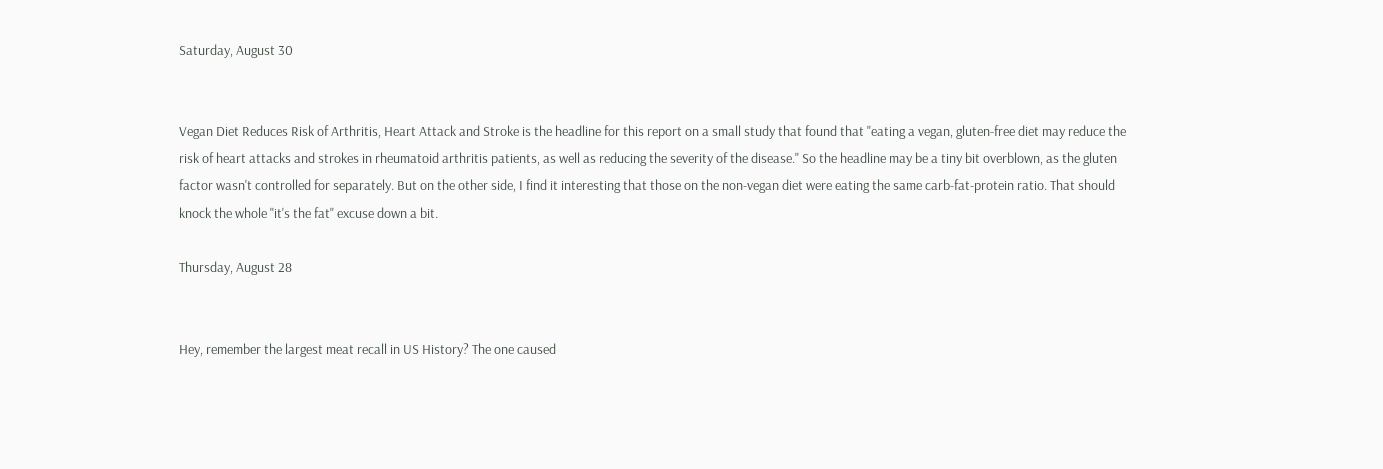Saturday, August 30


Vegan Diet Reduces Risk of Arthritis, Heart Attack and Stroke is the headline for this report on a small study that found that "eating a vegan, gluten-free diet may reduce the risk of heart attacks and strokes in rheumatoid arthritis patients, as well as reducing the severity of the disease." So the headline may be a tiny bit overblown, as the gluten factor wasn't controlled for separately. But on the other side, I find it interesting that those on the non-vegan diet were eating the same carb-fat-protein ratio. That should knock the whole "it's the fat" excuse down a bit.

Thursday, August 28


Hey, remember the largest meat recall in US History? The one caused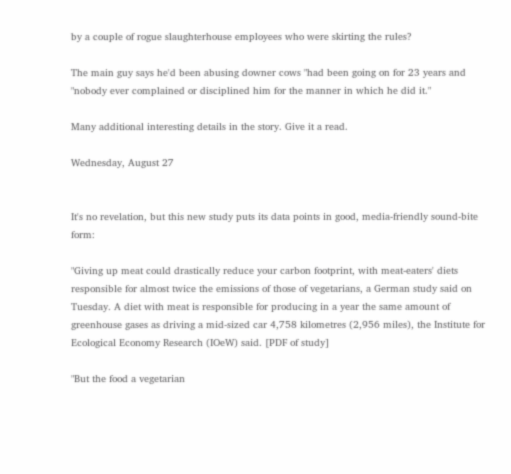by a couple of rogue slaughterhouse employees who were skirting the rules?

The main guy says he'd been abusing downer cows "had been going on for 23 years and "nobody ever complained or disciplined him for the manner in which he did it."

Many additional interesting details in the story. Give it a read.

Wednesday, August 27


It's no revelation, but this new study puts its data points in good, media-friendly sound-bite form:

"Giving up meat could drastically reduce your carbon footprint, with meat-eaters' diets responsible for almost twice the emissions of those of vegetarians, a German study said on Tuesday. A diet with meat is responsible for producing in a year the same amount of greenhouse gases as driving a mid-sized car 4,758 kilometres (2,956 miles), the Institute for Ecological Economy Research (IOeW) said. [PDF of study]

"But the food a vegetarian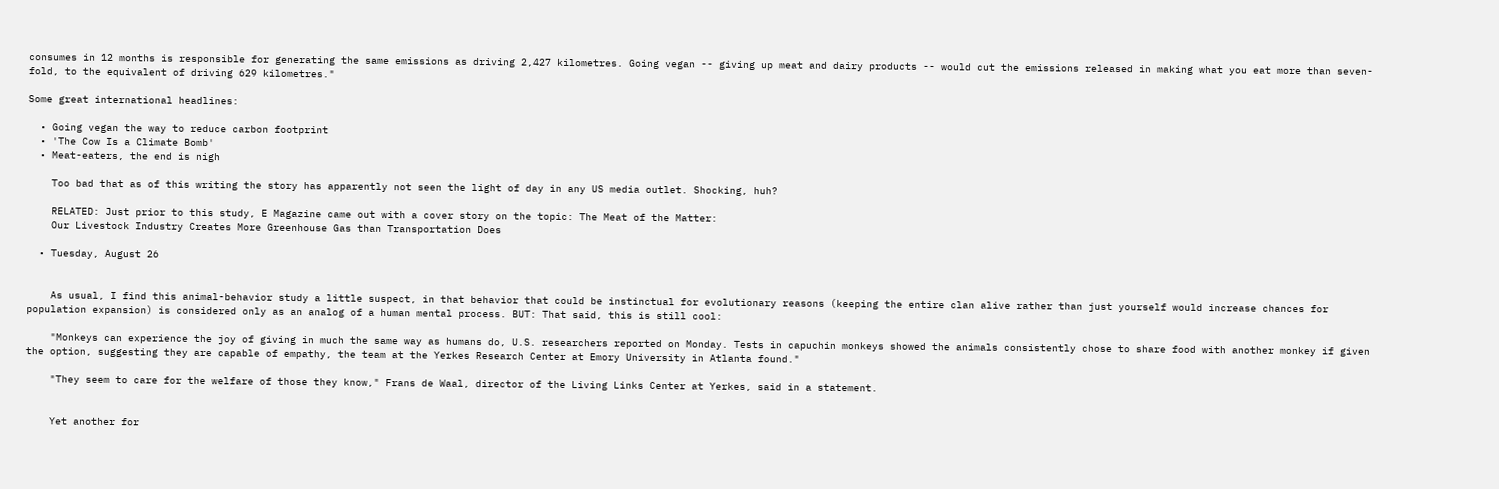consumes in 12 months is responsible for generating the same emissions as driving 2,427 kilometres. Going vegan -- giving up meat and dairy products -- would cut the emissions released in making what you eat more than seven-fold, to the equivalent of driving 629 kilometres."

Some great international headlines:

  • Going vegan the way to reduce carbon footprint
  • 'The Cow Is a Climate Bomb'
  • Meat-eaters, the end is nigh

    Too bad that as of this writing the story has apparently not seen the light of day in any US media outlet. Shocking, huh?

    RELATED: Just prior to this study, E Magazine came out with a cover story on the topic: The Meat of the Matter:
    Our Livestock Industry Creates More Greenhouse Gas than Transportation Does

  • Tuesday, August 26


    As usual, I find this animal-behavior study a little suspect, in that behavior that could be instinctual for evolutionary reasons (keeping the entire clan alive rather than just yourself would increase chances for population expansion) is considered only as an analog of a human mental process. BUT: That said, this is still cool:

    "Monkeys can experience the joy of giving in much the same way as humans do, U.S. researchers reported on Monday. Tests in capuchin monkeys showed the animals consistently chose to share food with another monkey if given the option, suggesting they are capable of empathy, the team at the Yerkes Research Center at Emory University in Atlanta found."

    "They seem to care for the welfare of those they know," Frans de Waal, director of the Living Links Center at Yerkes, said in a statement.


    Yet another for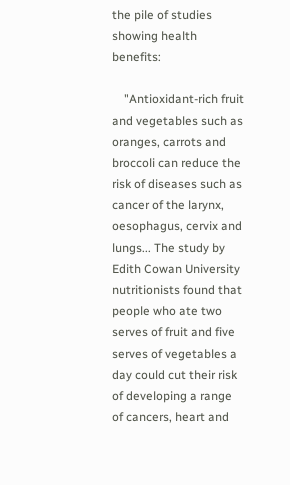the pile of studies showing health benefits:

    "Antioxidant-rich fruit and vegetables such as oranges, carrots and broccoli can reduce the risk of diseases such as cancer of the larynx, oesophagus, cervix and lungs... The study by Edith Cowan University nutritionists found that people who ate two serves of fruit and five serves of vegetables a day could cut their risk of developing a range of cancers, heart and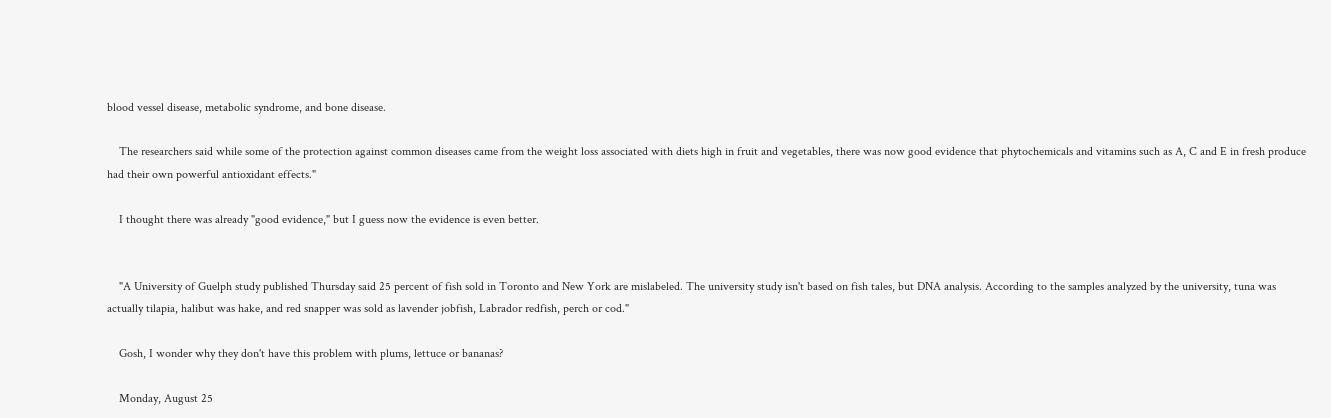blood vessel disease, metabolic syndrome, and bone disease.

    The researchers said while some of the protection against common diseases came from the weight loss associated with diets high in fruit and vegetables, there was now good evidence that phytochemicals and vitamins such as A, C and E in fresh produce had their own powerful antioxidant effects."

    I thought there was already "good evidence," but I guess now the evidence is even better.


    "A University of Guelph study published Thursday said 25 percent of fish sold in Toronto and New York are mislabeled. The university study isn't based on fish tales, but DNA analysis. According to the samples analyzed by the university, tuna was actually tilapia, halibut was hake, and red snapper was sold as lavender jobfish, Labrador redfish, perch or cod."

    Gosh, I wonder why they don't have this problem with plums, lettuce or bananas?

    Monday, August 25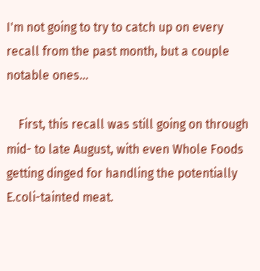I'm not going to try to catch up on every recall from the past month, but a couple notable ones...

    First, this recall was still going on through mid- to late August, with even Whole Foods getting dinged for handling the potentially E.coli-tainted meat.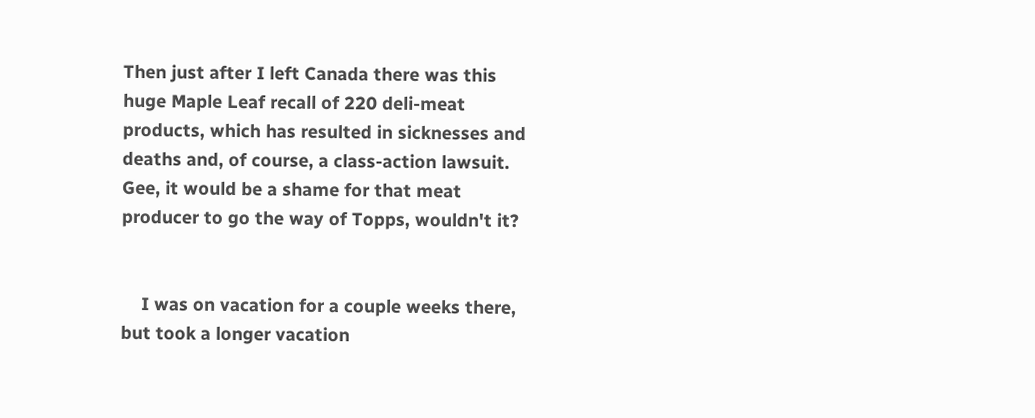Then just after I left Canada there was this huge Maple Leaf recall of 220 deli-meat products, which has resulted in sicknesses and deaths and, of course, a class-action lawsuit. Gee, it would be a shame for that meat producer to go the way of Topps, wouldn't it?


    I was on vacation for a couple weeks there, but took a longer vacation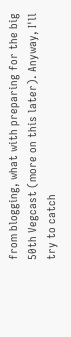from blogging, what with preparing for the big 50th Vegcast (more on this later). Anyway, I'll try to catch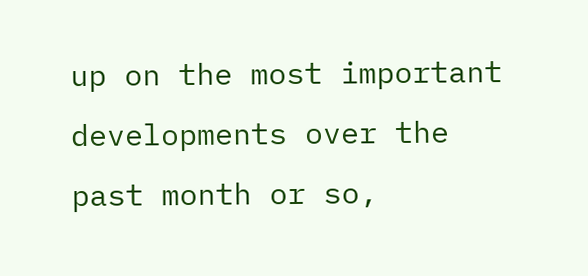up on the most important developments over the past month or so,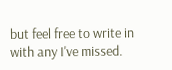but feel free to write in with any I've missed.